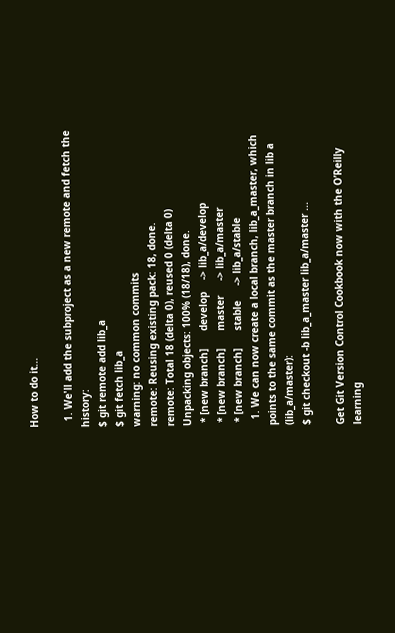How to do it...

  1. We'll add the subproject as a new remote and fetch the history:
$ git remote add lib_a
$ git fetch lib_a
warning: no common commits
remote: Reusing existing pack: 18, done.
remote: Total 18 (delta 0), reused 0 (delta 0)
Unpacking objects: 100% (18/18), done.
 * [new branch]      develop    -> lib_a/develop
 * [new branch]      master     -> lib_a/master
 * [new branch]      stable     -> lib_a/stable
  1. We can now create a local branch, lib_a_master, which points to the same commit as the master branch in lib a (lib_a/master):
$ git checkout -b lib_a_master lib_a/master ...

Get Git Version Control Cookbook now with the O’Reilly learning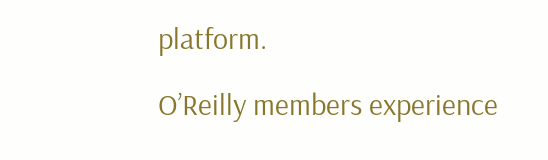platform.

O’Reilly members experience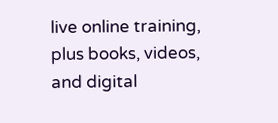live online training, plus books, videos, and digital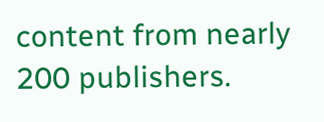content from nearly 200 publishers.